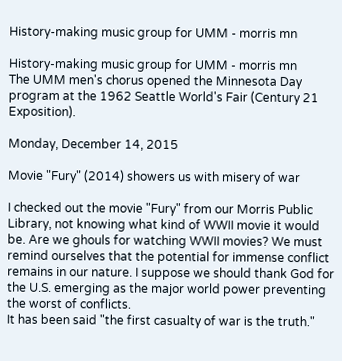History-making music group for UMM - morris mn

History-making music group for UMM - morris mn
The UMM men's chorus opened the Minnesota Day program at the 1962 Seattle World's Fair (Century 21 Exposition).

Monday, December 14, 2015

Movie "Fury" (2014) showers us with misery of war

I checked out the movie "Fury" from our Morris Public Library, not knowing what kind of WWII movie it would be. Are we ghouls for watching WWII movies? We must remind ourselves that the potential for immense conflict remains in our nature. I suppose we should thank God for the U.S. emerging as the major world power preventing the worst of conflicts.
It has been said "the first casualty of war is the truth."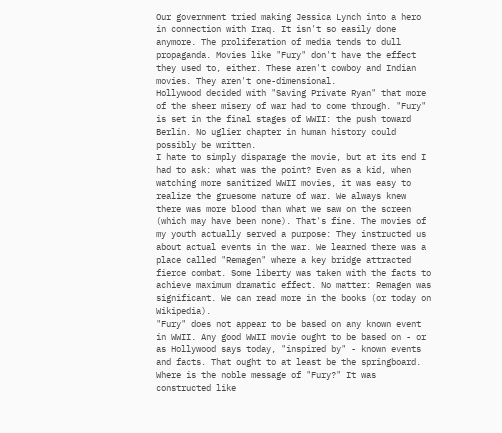Our government tried making Jessica Lynch into a hero in connection with Iraq. It isn't so easily done anymore. The proliferation of media tends to dull propaganda. Movies like "Fury" don't have the effect they used to, either. These aren't cowboy and Indian movies. They aren't one-dimensional.
Hollywood decided with "Saving Private Ryan" that more of the sheer misery of war had to come through. "Fury" is set in the final stages of WWII: the push toward Berlin. No uglier chapter in human history could possibly be written.
I hate to simply disparage the movie, but at its end I had to ask: what was the point? Even as a kid, when watching more sanitized WWII movies, it was easy to realize the gruesome nature of war. We always knew there was more blood than what we saw on the screen (which may have been none). That's fine. The movies of my youth actually served a purpose: They instructed us about actual events in the war. We learned there was a place called "Remagen" where a key bridge attracted fierce combat. Some liberty was taken with the facts to achieve maximum dramatic effect. No matter: Remagen was significant. We can read more in the books (or today on Wikipedia).
"Fury" does not appear to be based on any known event in WWII. Any good WWII movie ought to be based on - or as Hollywood says today, "inspired by" - known events and facts. That ought to at least be the springboard.
Where is the noble message of "Fury?" It was constructed like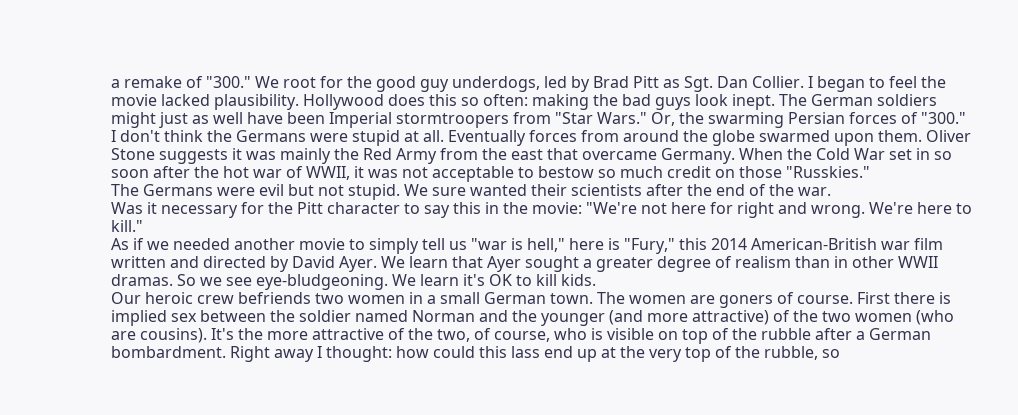a remake of "300." We root for the good guy underdogs, led by Brad Pitt as Sgt. Dan Collier. I began to feel the movie lacked plausibility. Hollywood does this so often: making the bad guys look inept. The German soldiers might just as well have been Imperial stormtroopers from "Star Wars." Or, the swarming Persian forces of "300."
I don't think the Germans were stupid at all. Eventually forces from around the globe swarmed upon them. Oliver Stone suggests it was mainly the Red Army from the east that overcame Germany. When the Cold War set in so soon after the hot war of WWII, it was not acceptable to bestow so much credit on those "Russkies."
The Germans were evil but not stupid. We sure wanted their scientists after the end of the war.
Was it necessary for the Pitt character to say this in the movie: "We're not here for right and wrong. We're here to kill."
As if we needed another movie to simply tell us "war is hell," here is "Fury," this 2014 American-British war film written and directed by David Ayer. We learn that Ayer sought a greater degree of realism than in other WWII dramas. So we see eye-bludgeoning. We learn it's OK to kill kids.
Our heroic crew befriends two women in a small German town. The women are goners of course. First there is implied sex between the soldier named Norman and the younger (and more attractive) of the two women (who are cousins). It's the more attractive of the two, of course, who is visible on top of the rubble after a German bombardment. Right away I thought: how could this lass end up at the very top of the rubble, so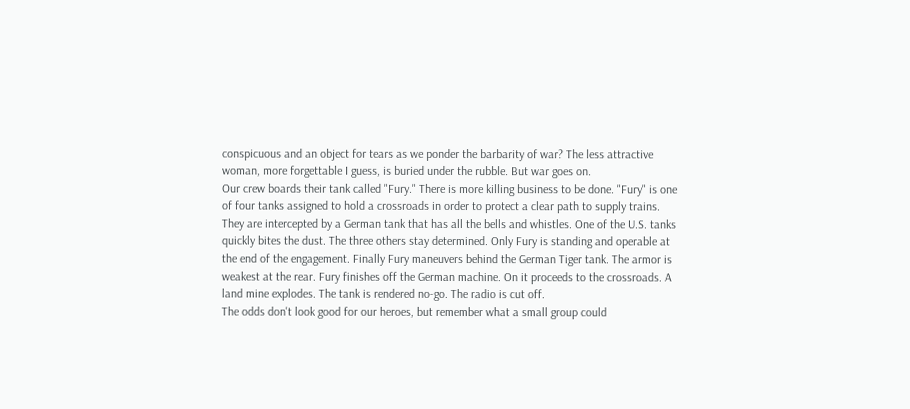conspicuous and an object for tears as we ponder the barbarity of war? The less attractive woman, more forgettable I guess, is buried under the rubble. But war goes on.
Our crew boards their tank called "Fury." There is more killing business to be done. "Fury" is one of four tanks assigned to hold a crossroads in order to protect a clear path to supply trains. They are intercepted by a German tank that has all the bells and whistles. One of the U.S. tanks quickly bites the dust. The three others stay determined. Only Fury is standing and operable at the end of the engagement. Finally Fury maneuvers behind the German Tiger tank. The armor is weakest at the rear. Fury finishes off the German machine. On it proceeds to the crossroads. A land mine explodes. The tank is rendered no-go. The radio is cut off.
The odds don't look good for our heroes, but remember what a small group could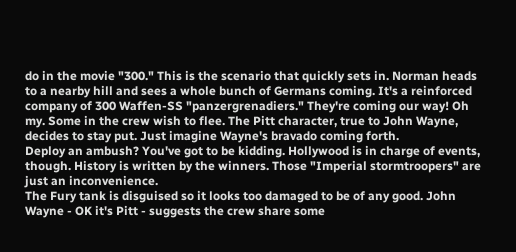do in the movie "300." This is the scenario that quickly sets in. Norman heads to a nearby hill and sees a whole bunch of Germans coming. It's a reinforced company of 300 Waffen-SS "panzergrenadiers." They're coming our way! Oh my. Some in the crew wish to flee. The Pitt character, true to John Wayne, decides to stay put. Just imagine Wayne's bravado coming forth.
Deploy an ambush? You've got to be kidding. Hollywood is in charge of events, though. History is written by the winners. Those "Imperial stormtroopers" are just an inconvenience.
The Fury tank is disguised so it looks too damaged to be of any good. John Wayne - OK it's Pitt - suggests the crew share some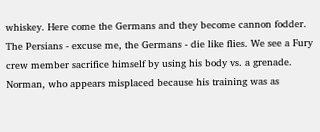whiskey. Here come the Germans and they become cannon fodder. The Persians - excuse me, the Germans - die like flies. We see a Fury crew member sacrifice himself by using his body vs. a grenade. Norman, who appears misplaced because his training was as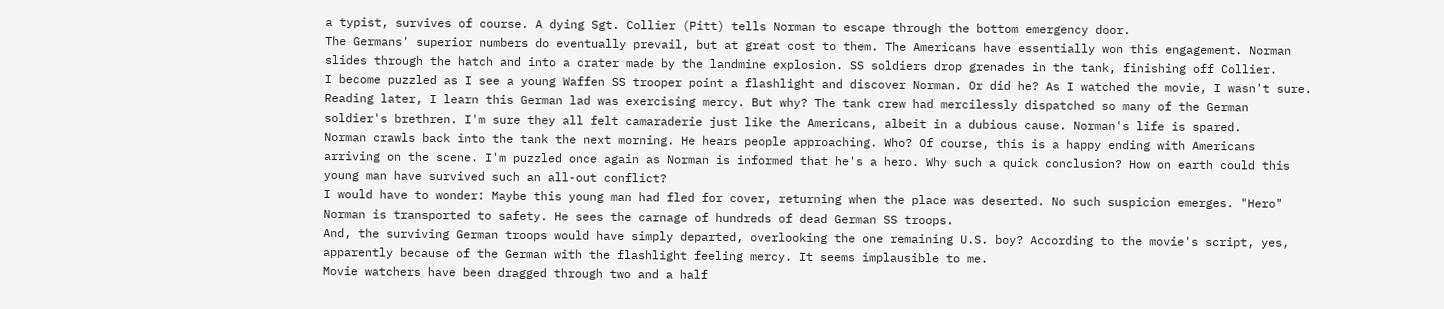a typist, survives of course. A dying Sgt. Collier (Pitt) tells Norman to escape through the bottom emergency door.
The Germans' superior numbers do eventually prevail, but at great cost to them. The Americans have essentially won this engagement. Norman slides through the hatch and into a crater made by the landmine explosion. SS soldiers drop grenades in the tank, finishing off Collier.
I become puzzled as I see a young Waffen SS trooper point a flashlight and discover Norman. Or did he? As I watched the movie, I wasn't sure. Reading later, I learn this German lad was exercising mercy. But why? The tank crew had mercilessly dispatched so many of the German soldier's brethren. I'm sure they all felt camaraderie just like the Americans, albeit in a dubious cause. Norman's life is spared.
Norman crawls back into the tank the next morning. He hears people approaching. Who? Of course, this is a happy ending with Americans arriving on the scene. I'm puzzled once again as Norman is informed that he's a hero. Why such a quick conclusion? How on earth could this young man have survived such an all-out conflict?
I would have to wonder: Maybe this young man had fled for cover, returning when the place was deserted. No such suspicion emerges. "Hero" Norman is transported to safety. He sees the carnage of hundreds of dead German SS troops.
And, the surviving German troops would have simply departed, overlooking the one remaining U.S. boy? According to the movie's script, yes, apparently because of the German with the flashlight feeling mercy. It seems implausible to me.
Movie watchers have been dragged through two and a half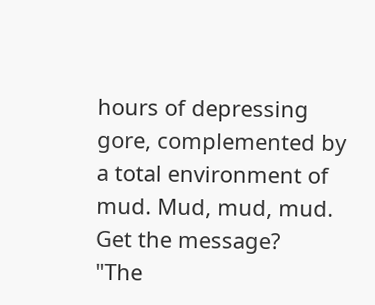hours of depressing gore, complemented by a total environment of mud. Mud, mud, mud. Get the message?
"The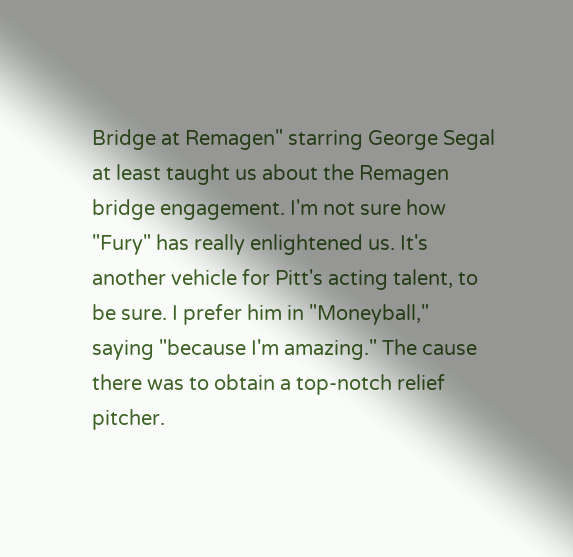Bridge at Remagen" starring George Segal at least taught us about the Remagen bridge engagement. I'm not sure how "Fury" has really enlightened us. It's another vehicle for Pitt's acting talent, to be sure. I prefer him in "Moneyball," saying "because I'm amazing." The cause there was to obtain a top-notch relief pitcher.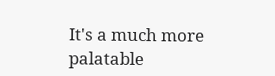It's a much more palatable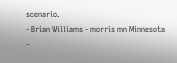scenario.
- Brian Williams - morris mn Minnesota -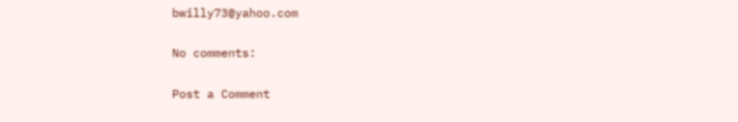bwilly73@yahoo.com

No comments:

Post a Comment